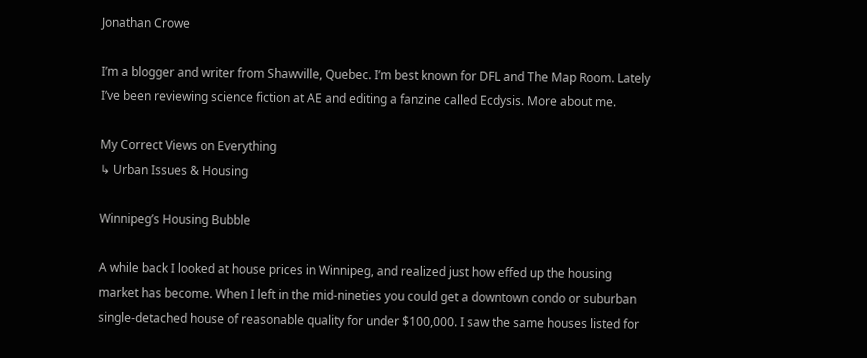Jonathan Crowe

I’m a blogger and writer from Shawville, Quebec. I’m best known for DFL and The Map Room. Lately I’ve been reviewing science fiction at AE and editing a fanzine called Ecdysis. More about me.

My Correct Views on Everything
↳ Urban Issues & Housing

Winnipeg’s Housing Bubble

A while back I looked at house prices in Winnipeg, and realized just how effed up the housing market has become. When I left in the mid-nineties you could get a downtown condo or suburban single-detached house of reasonable quality for under $100,000. I saw the same houses listed for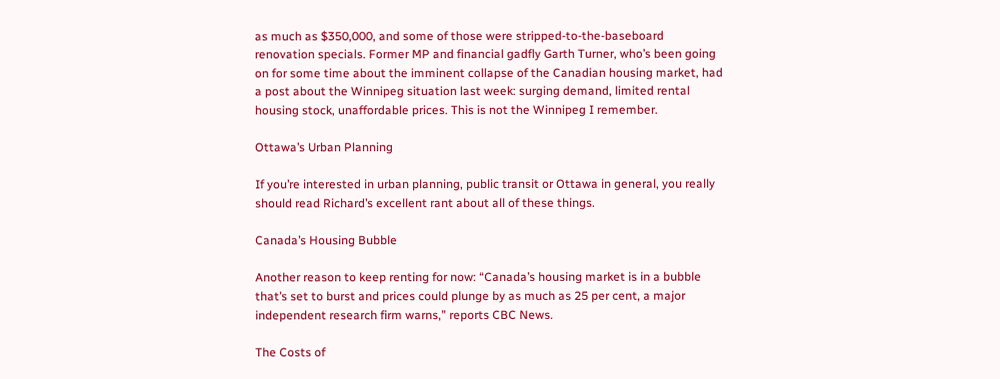as much as $350,000, and some of those were stripped-to-the-baseboard renovation specials. Former MP and financial gadfly Garth Turner, who’s been going on for some time about the imminent collapse of the Canadian housing market, had a post about the Winnipeg situation last week: surging demand, limited rental housing stock, unaffordable prices. This is not the Winnipeg I remember.

Ottawa’s Urban Planning

If you’re interested in urban planning, public transit or Ottawa in general, you really should read Richard’s excellent rant about all of these things.

Canada’s Housing Bubble

Another reason to keep renting for now: “Canada’s housing market is in a bubble that’s set to burst and prices could plunge by as much as 25 per cent, a major independent research firm warns,” reports CBC News.

The Costs of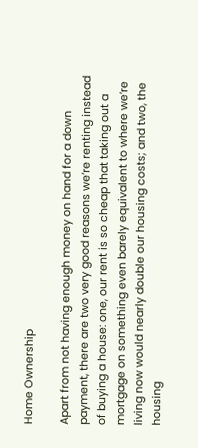Home Ownership

Apart from not having enough money on hand for a down payment, there are two very good reasons we’re renting instead of buying a house: one, our rent is so cheap that taking out a mortgage on something even barely equivalent to where we’re living now would nearly double our housing costs; and two, the housing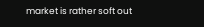market is rather soft out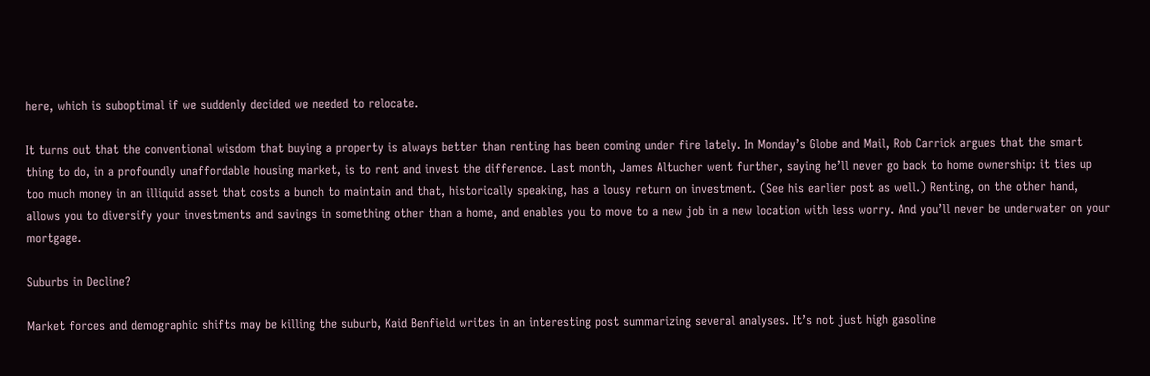here, which is suboptimal if we suddenly decided we needed to relocate.

It turns out that the conventional wisdom that buying a property is always better than renting has been coming under fire lately. In Monday’s Globe and Mail, Rob Carrick argues that the smart thing to do, in a profoundly unaffordable housing market, is to rent and invest the difference. Last month, James Altucher went further, saying he’ll never go back to home ownership: it ties up too much money in an illiquid asset that costs a bunch to maintain and that, historically speaking, has a lousy return on investment. (See his earlier post as well.) Renting, on the other hand, allows you to diversify your investments and savings in something other than a home, and enables you to move to a new job in a new location with less worry. And you’ll never be underwater on your mortgage.

Suburbs in Decline?

Market forces and demographic shifts may be killing the suburb, Kaid Benfield writes in an interesting post summarizing several analyses. It’s not just high gasoline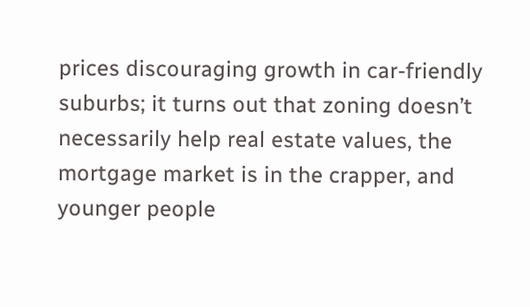prices discouraging growth in car-friendly suburbs; it turns out that zoning doesn’t necessarily help real estate values, the mortgage market is in the crapper, and younger people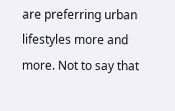are preferring urban lifestyles more and more. Not to say that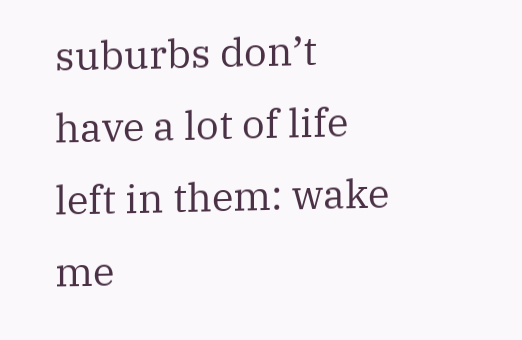suburbs don’t have a lot of life left in them: wake me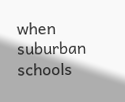when suburban schools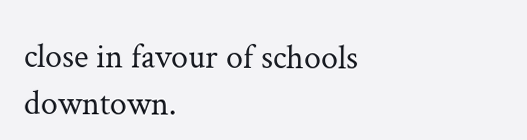close in favour of schools downtown.